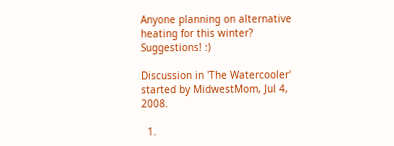Anyone planning on alternative heating for this winter? Suggestions! :)

Discussion in 'The Watercooler' started by MidwestMom, Jul 4, 2008.

  1.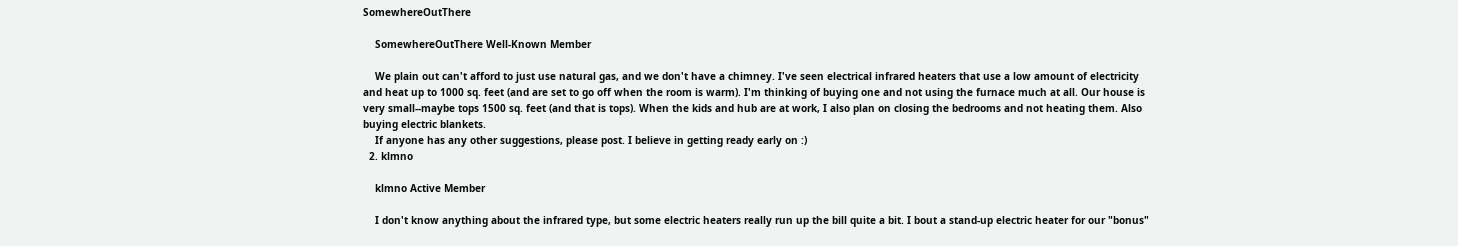SomewhereOutThere

    SomewhereOutThere Well-Known Member

    We plain out can't afford to just use natural gas, and we don't have a chimney. I've seen electrical infrared heaters that use a low amount of electricity and heat up to 1000 sq. feet (and are set to go off when the room is warm). I'm thinking of buying one and not using the furnace much at all. Our house is very small--maybe tops 1500 sq. feet (and that is tops). When the kids and hub are at work, I also plan on closing the bedrooms and not heating them. Also buying electric blankets.
    If anyone has any other suggestions, please post. I believe in getting ready early on :)
  2. klmno

    klmno Active Member

    I don't know anything about the infrared type, but some electric heaters really run up the bill quite a bit. I bout a stand-up electric heater for our "bonus"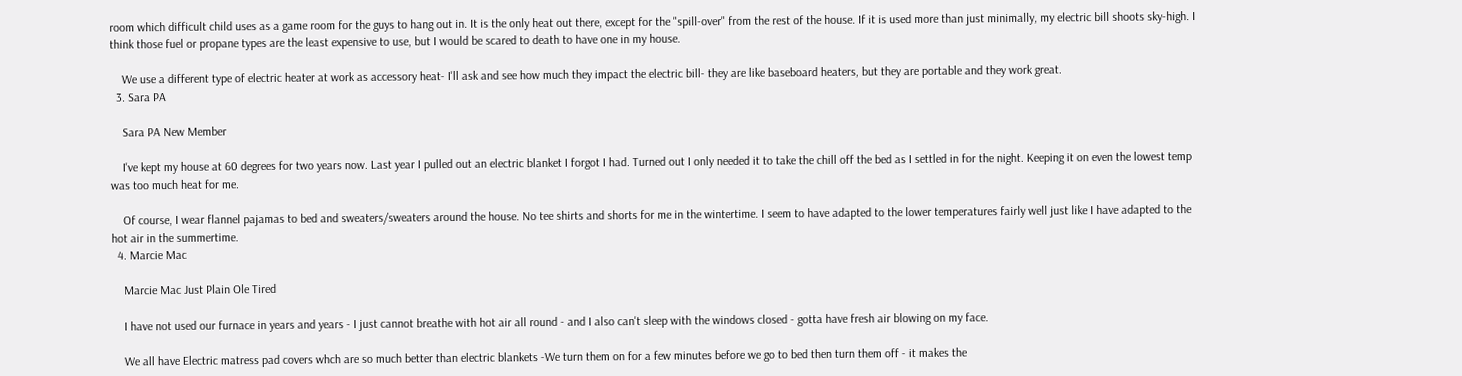room which difficult child uses as a game room for the guys to hang out in. It is the only heat out there, except for the "spill-over" from the rest of the house. If it is used more than just minimally, my electric bill shoots sky-high. I think those fuel or propane types are the least expensive to use, but I would be scared to death to have one in my house.

    We use a different type of electric heater at work as accessory heat- I'll ask and see how much they impact the electric bill- they are like baseboard heaters, but they are portable and they work great.
  3. Sara PA

    Sara PA New Member

    I've kept my house at 60 degrees for two years now. Last year I pulled out an electric blanket I forgot I had. Turned out I only needed it to take the chill off the bed as I settled in for the night. Keeping it on even the lowest temp was too much heat for me.

    Of course, I wear flannel pajamas to bed and sweaters/sweaters around the house. No tee shirts and shorts for me in the wintertime. I seem to have adapted to the lower temperatures fairly well just like I have adapted to the hot air in the summertime.
  4. Marcie Mac

    Marcie Mac Just Plain Ole Tired

    I have not used our furnace in years and years - I just cannot breathe with hot air all round - and I also can't sleep with the windows closed - gotta have fresh air blowing on my face.

    We all have Electric matress pad covers whch are so much better than electric blankets -We turn them on for a few minutes before we go to bed then turn them off - it makes the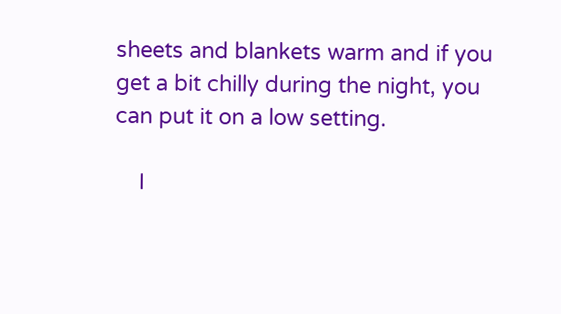sheets and blankets warm and if you get a bit chilly during the night, you can put it on a low setting.

    I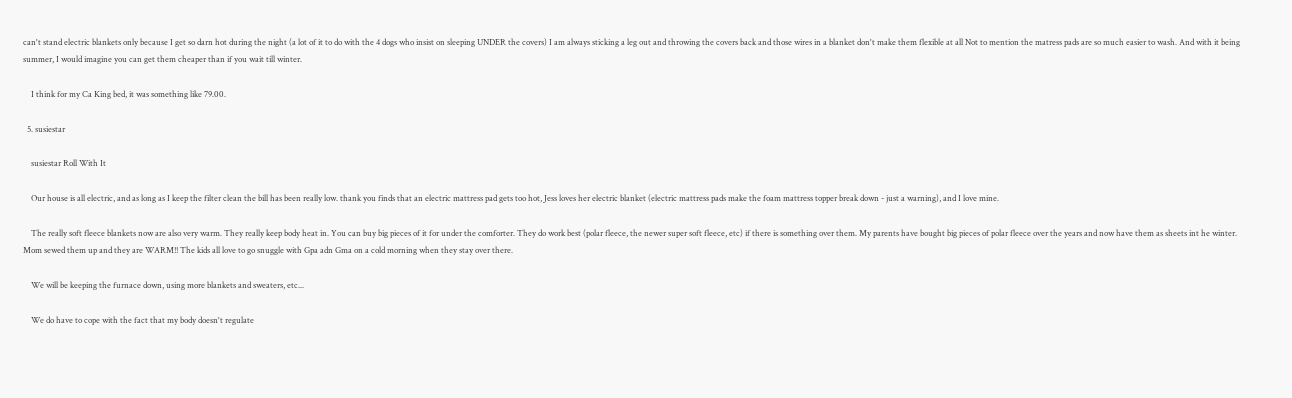can't stand electric blankets only because I get so darn hot during the night (a lot of it to do with the 4 dogs who insist on sleeping UNDER the covers) I am always sticking a leg out and throwing the covers back and those wires in a blanket don't make them flexible at all Not to mention the matress pads are so much easier to wash. And with it being summer, I would imagine you can get them cheaper than if you wait till winter.

    I think for my Ca King bed, it was something like 79.00.

  5. susiestar

    susiestar Roll With It

    Our house is all electric, and as long as I keep the filter clean the bill has been really low. thank you finds that an electric mattress pad gets too hot, Jess loves her electric blanket (electric mattress pads make the foam mattress topper break down - just a warning), and I love mine.

    The really soft fleece blankets now are also very warm. They really keep body heat in. You can buy big pieces of it for under the comforter. They do work best (polar fleece, the newer super soft fleece, etc) if there is something over them. My parents have bought big pieces of polar fleece over the years and now have them as sheets int he winter. Mom sewed them up and they are WARM!! The kids all love to go snuggle with Gpa adn Gma on a cold morning when they stay over there.

    We will be keeping the furnace down, using more blankets and sweaters, etc...

    We do have to cope with the fact that my body doesn't regulate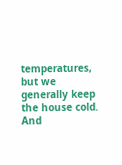temperatures, but we generally keep the house cold. And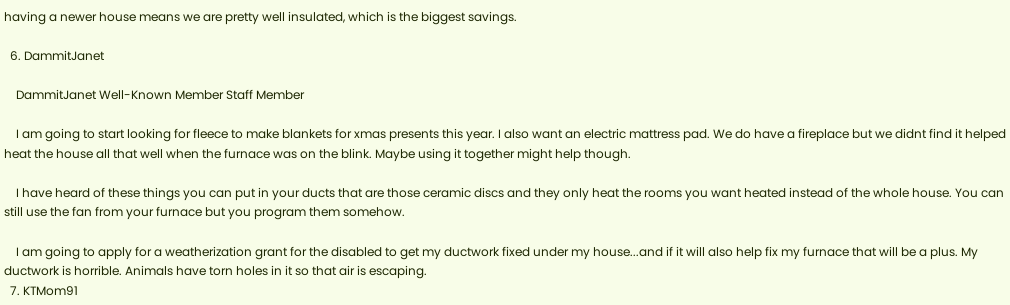having a newer house means we are pretty well insulated, which is the biggest savings.

  6. DammitJanet

    DammitJanet Well-Known Member Staff Member

    I am going to start looking for fleece to make blankets for xmas presents this year. I also want an electric mattress pad. We do have a fireplace but we didnt find it helped heat the house all that well when the furnace was on the blink. Maybe using it together might help though.

    I have heard of these things you can put in your ducts that are those ceramic discs and they only heat the rooms you want heated instead of the whole house. You can still use the fan from your furnace but you program them somehow.

    I am going to apply for a weatherization grant for the disabled to get my ductwork fixed under my house...and if it will also help fix my furnace that will be a plus. My ductwork is horrible. Animals have torn holes in it so that air is escaping.
  7. KTMom91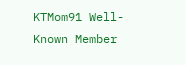KTMom91 Well-Known Member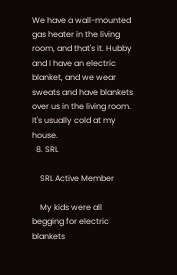We have a wall-mounted gas heater in the living room, and that's it. Hubby and I have an electric blanket, and we wear sweats and have blankets over us in the living room. It's usually cold at my house.
  8. SRL

    SRL Active Member

    My kids were all begging for electric blankets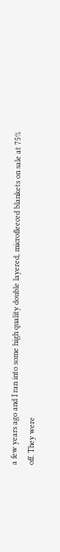a few years ago and I ran into some high quality double layered, microfleeced blankets on sale at 75% off. They were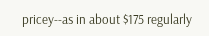pricey--as in about $175 regularly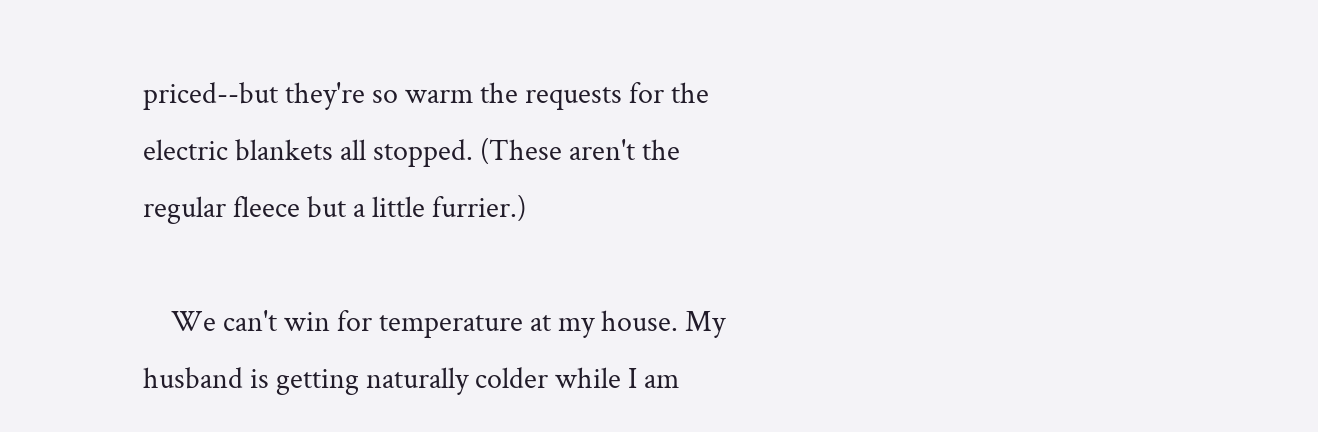priced--but they're so warm the requests for the electric blankets all stopped. (These aren't the regular fleece but a little furrier.)

    We can't win for temperature at my house. My husband is getting naturally colder while I am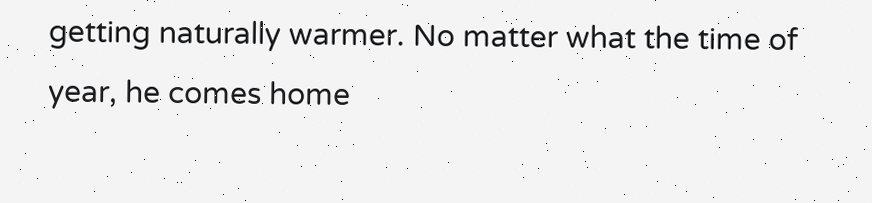getting naturally warmer. No matter what the time of year, he comes home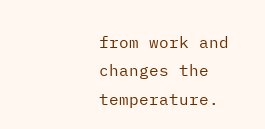from work and changes the temperature.